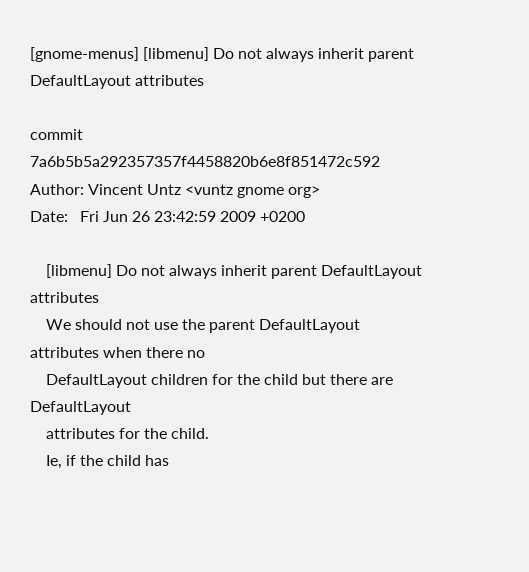[gnome-menus] [libmenu] Do not always inherit parent DefaultLayout attributes

commit 7a6b5b5a292357357f4458820b6e8f851472c592
Author: Vincent Untz <vuntz gnome org>
Date:   Fri Jun 26 23:42:59 2009 +0200

    [libmenu] Do not always inherit parent DefaultLayout attributes
    We should not use the parent DefaultLayout attributes when there no
    DefaultLayout children for the child but there are DefaultLayout
    attributes for the child.
    Ie, if the child has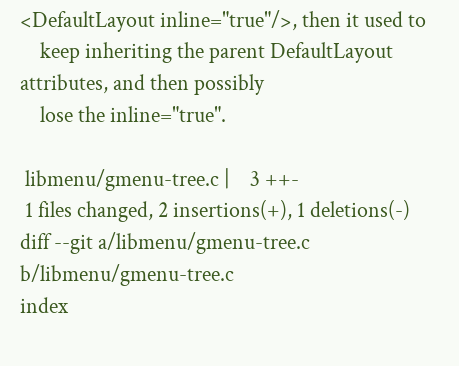<DefaultLayout inline="true"/>, then it used to
    keep inheriting the parent DefaultLayout attributes, and then possibly
    lose the inline="true".

 libmenu/gmenu-tree.c |    3 ++-
 1 files changed, 2 insertions(+), 1 deletions(-)
diff --git a/libmenu/gmenu-tree.c b/libmenu/gmenu-tree.c
index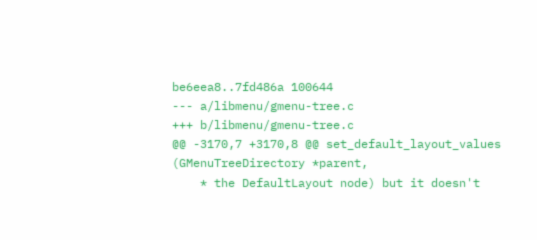be6eea8..7fd486a 100644
--- a/libmenu/gmenu-tree.c
+++ b/libmenu/gmenu-tree.c
@@ -3170,7 +3170,8 @@ set_default_layout_values (GMenuTreeDirectory *parent,
    * the DefaultLayout node) but it doesn't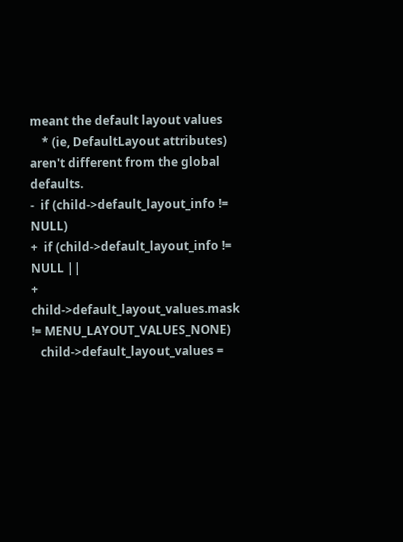meant the default layout values
    * (ie, DefaultLayout attributes) aren't different from the global defaults.
-  if (child->default_layout_info != NULL)
+  if (child->default_layout_info != NULL ||
+      child->default_layout_values.mask != MENU_LAYOUT_VALUES_NONE)
   child->default_layout_values =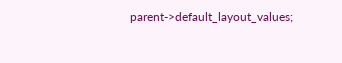parent->default_layout_values;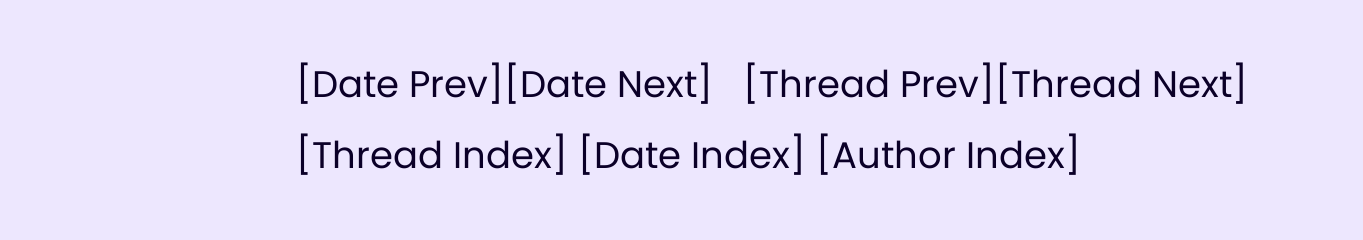[Date Prev][Date Next]   [Thread Prev][Thread Next]   [Thread Index] [Date Index] [Author Index]